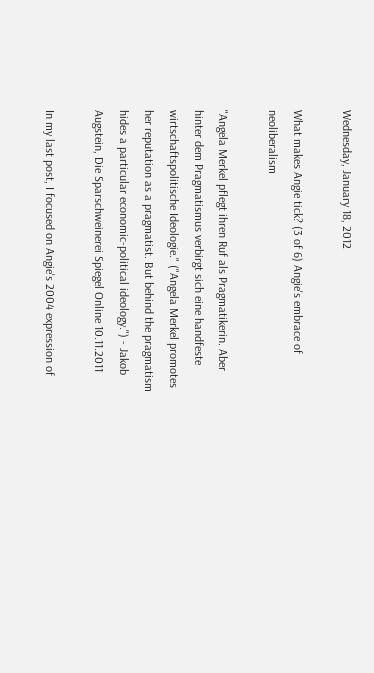Wednesday, January 18, 2012

What makes Angie tick? (3 of 6) Angie's embrace of neoliberalism

"Angela Merkel pflegt ihren Ruf als Pragmatikerin. Aber hinter dem Pragmatismus verbirgt sich eine handfeste wirtschaftspolitische Ideologie." ("Angela Merkel promotes her reputation as a pragmatist. But behind the pragmatism hides a particular economic-political ideology.") - Jakob Augstein, Die Sparschweinerei Spiegel Online 10.11.2011

In my last post, I focused on Angie's 2004 expression of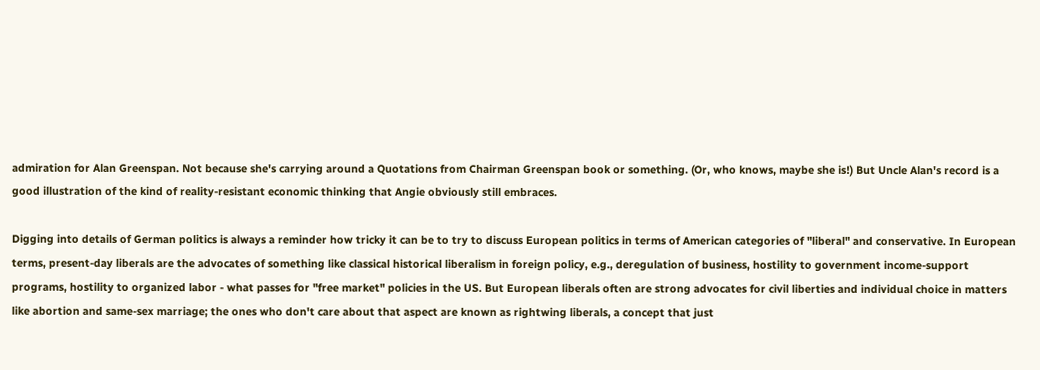admiration for Alan Greenspan. Not because she's carrying around a Quotations from Chairman Greenspan book or something. (Or, who knows, maybe she is!) But Uncle Alan's record is a good illustration of the kind of reality-resistant economic thinking that Angie obviously still embraces.

Digging into details of German politics is always a reminder how tricky it can be to try to discuss European politics in terms of American categories of "liberal" and conservative. In European terms, present-day liberals are the advocates of something like classical historical liberalism in foreign policy, e.g., deregulation of business, hostility to government income-support programs, hostility to organized labor - what passes for "free market" policies in the US. But European liberals often are strong advocates for civil liberties and individual choice in matters like abortion and same-sex marriage; the ones who don't care about that aspect are known as rightwing liberals, a concept that just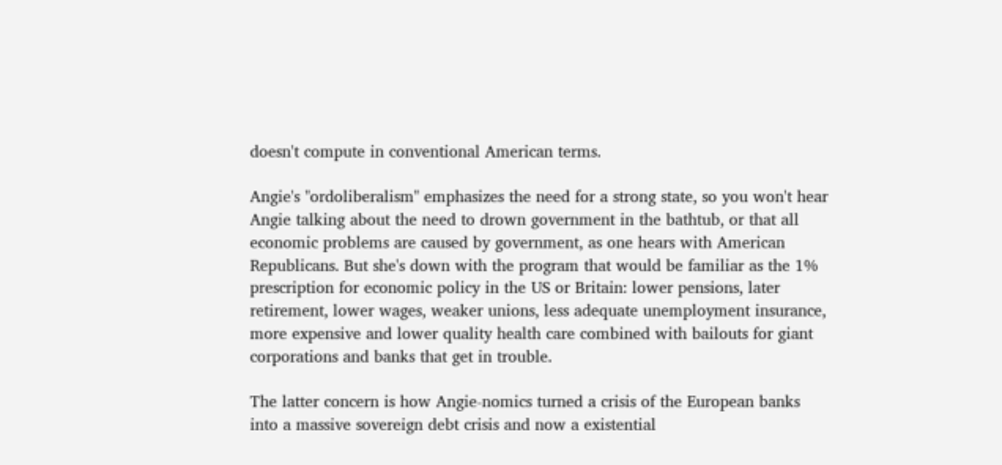doesn't compute in conventional American terms.

Angie's "ordoliberalism" emphasizes the need for a strong state, so you won't hear Angie talking about the need to drown government in the bathtub, or that all economic problems are caused by government, as one hears with American Republicans. But she's down with the program that would be familiar as the 1% prescription for economic policy in the US or Britain: lower pensions, later retirement, lower wages, weaker unions, less adequate unemployment insurance, more expensive and lower quality health care combined with bailouts for giant corporations and banks that get in trouble.

The latter concern is how Angie-nomics turned a crisis of the European banks into a massive sovereign debt crisis and now a existential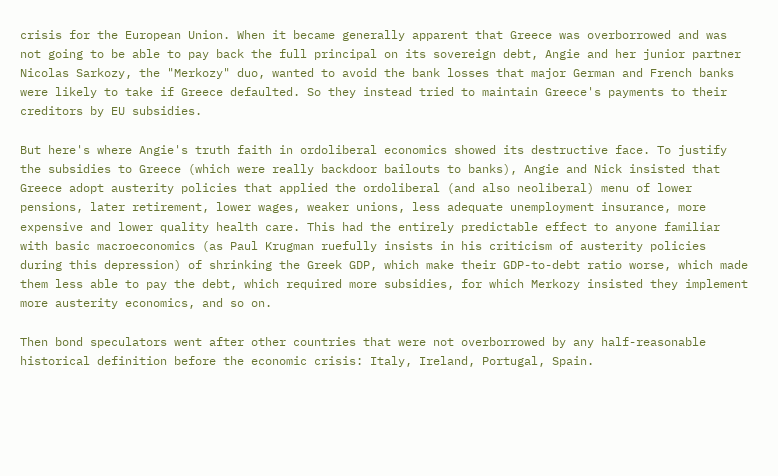crisis for the European Union. When it became generally apparent that Greece was overborrowed and was not going to be able to pay back the full principal on its sovereign debt, Angie and her junior partner Nicolas Sarkozy, the "Merkozy" duo, wanted to avoid the bank losses that major German and French banks were likely to take if Greece defaulted. So they instead tried to maintain Greece's payments to their creditors by EU subsidies.

But here's where Angie's truth faith in ordoliberal economics showed its destructive face. To justify the subsidies to Greece (which were really backdoor bailouts to banks), Angie and Nick insisted that Greece adopt austerity policies that applied the ordoliberal (and also neoliberal) menu of lower pensions, later retirement, lower wages, weaker unions, less adequate unemployment insurance, more expensive and lower quality health care. This had the entirely predictable effect to anyone familiar with basic macroeconomics (as Paul Krugman ruefully insists in his criticism of austerity policies during this depression) of shrinking the Greek GDP, which make their GDP-to-debt ratio worse, which made them less able to pay the debt, which required more subsidies, for which Merkozy insisted they implement more austerity economics, and so on.

Then bond speculators went after other countries that were not overborrowed by any half-reasonable historical definition before the economic crisis: Italy, Ireland, Portugal, Spain.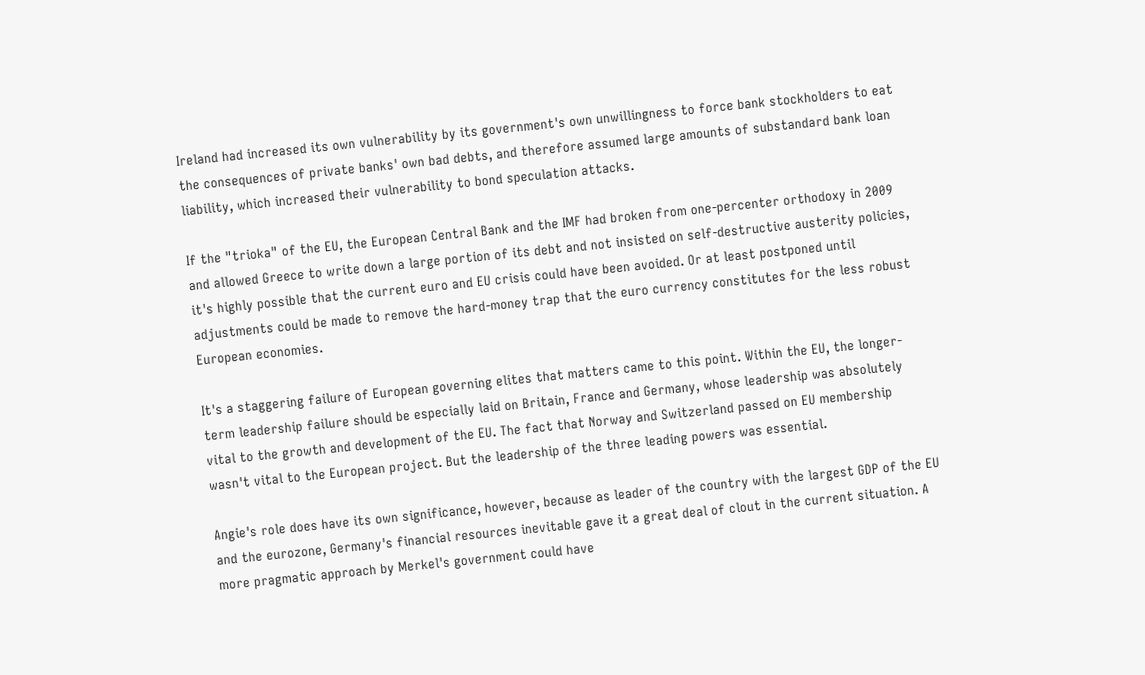Ireland had increased its own vulnerability by its government's own unwillingness to force bank stockholders to eat the consequences of private banks' own bad debts, and therefore assumed large amounts of substandard bank loan liability, which increased their vulnerability to bond speculation attacks.

If the "trioka" of the EU, the European Central Bank and the IMF had broken from one-percenter orthodoxy in 2009 and allowed Greece to write down a large portion of its debt and not insisted on self-destructive austerity policies, it's highly possible that the current euro and EU crisis could have been avoided. Or at least postponed until adjustments could be made to remove the hard-money trap that the euro currency constitutes for the less robust European economies.

It's a staggering failure of European governing elites that matters came to this point. Within the EU, the longer-term leadership failure should be especially laid on Britain, France and Germany, whose leadership was absolutely vital to the growth and development of the EU. The fact that Norway and Switzerland passed on EU membership wasn't vital to the European project. But the leadership of the three leading powers was essential.

Angie's role does have its own significance, however, because as leader of the country with the largest GDP of the EU and the eurozone, Germany's financial resources inevitable gave it a great deal of clout in the current situation. A more pragmatic approach by Merkel's government could have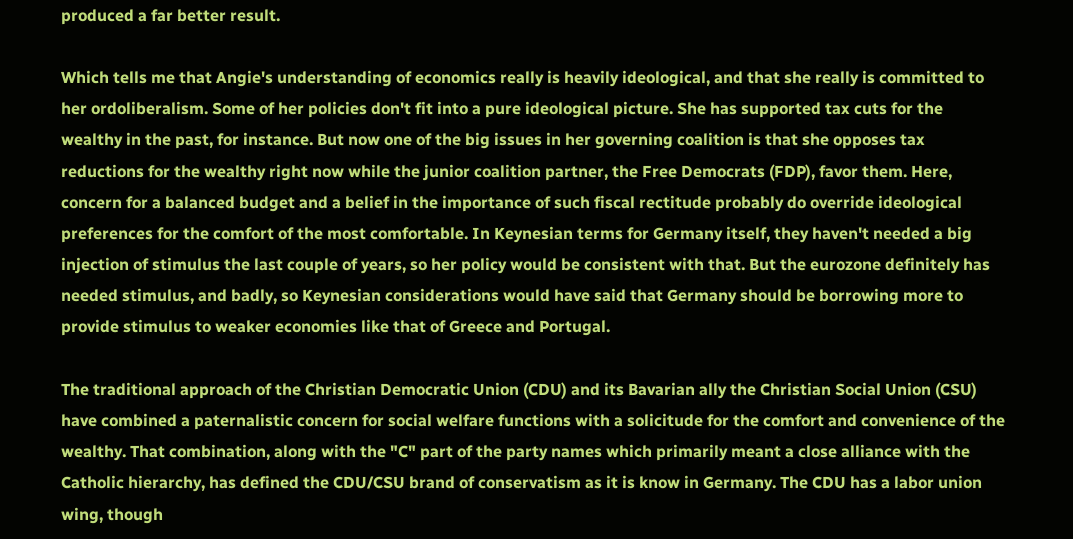produced a far better result.

Which tells me that Angie's understanding of economics really is heavily ideological, and that she really is committed to her ordoliberalism. Some of her policies don't fit into a pure ideological picture. She has supported tax cuts for the wealthy in the past, for instance. But now one of the big issues in her governing coalition is that she opposes tax reductions for the wealthy right now while the junior coalition partner, the Free Democrats (FDP), favor them. Here, concern for a balanced budget and a belief in the importance of such fiscal rectitude probably do override ideological preferences for the comfort of the most comfortable. In Keynesian terms for Germany itself, they haven't needed a big injection of stimulus the last couple of years, so her policy would be consistent with that. But the eurozone definitely has needed stimulus, and badly, so Keynesian considerations would have said that Germany should be borrowing more to provide stimulus to weaker economies like that of Greece and Portugal.

The traditional approach of the Christian Democratic Union (CDU) and its Bavarian ally the Christian Social Union (CSU) have combined a paternalistic concern for social welfare functions with a solicitude for the comfort and convenience of the wealthy. That combination, along with the "C" part of the party names which primarily meant a close alliance with the Catholic hierarchy, has defined the CDU/CSU brand of conservatism as it is know in Germany. The CDU has a labor union wing, though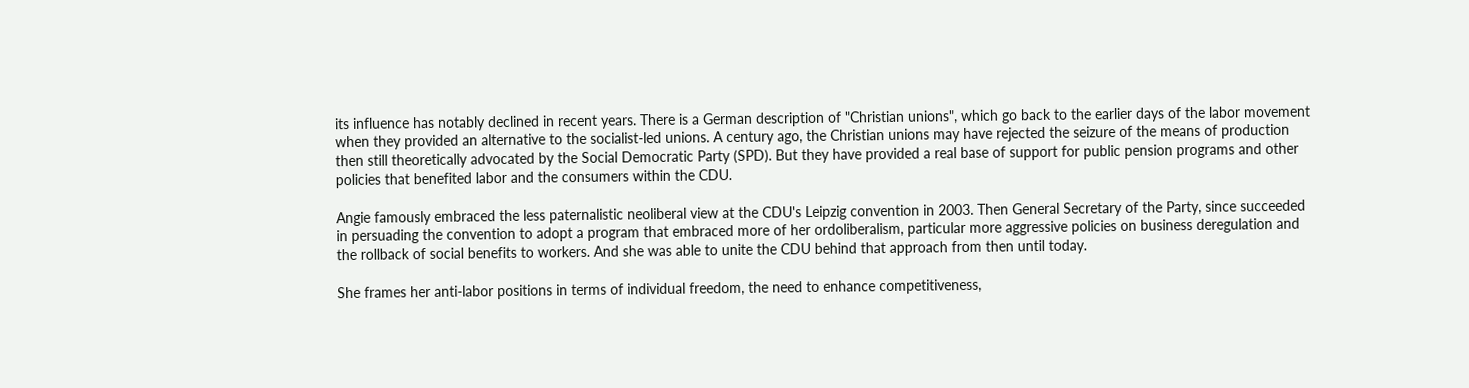its influence has notably declined in recent years. There is a German description of "Christian unions", which go back to the earlier days of the labor movement when they provided an alternative to the socialist-led unions. A century ago, the Christian unions may have rejected the seizure of the means of production then still theoretically advocated by the Social Democratic Party (SPD). But they have provided a real base of support for public pension programs and other policies that benefited labor and the consumers within the CDU.

Angie famously embraced the less paternalistic neoliberal view at the CDU's Leipzig convention in 2003. Then General Secretary of the Party, since succeeded in persuading the convention to adopt a program that embraced more of her ordoliberalism, particular more aggressive policies on business deregulation and the rollback of social benefits to workers. And she was able to unite the CDU behind that approach from then until today.

She frames her anti-labor positions in terms of individual freedom, the need to enhance competitiveness,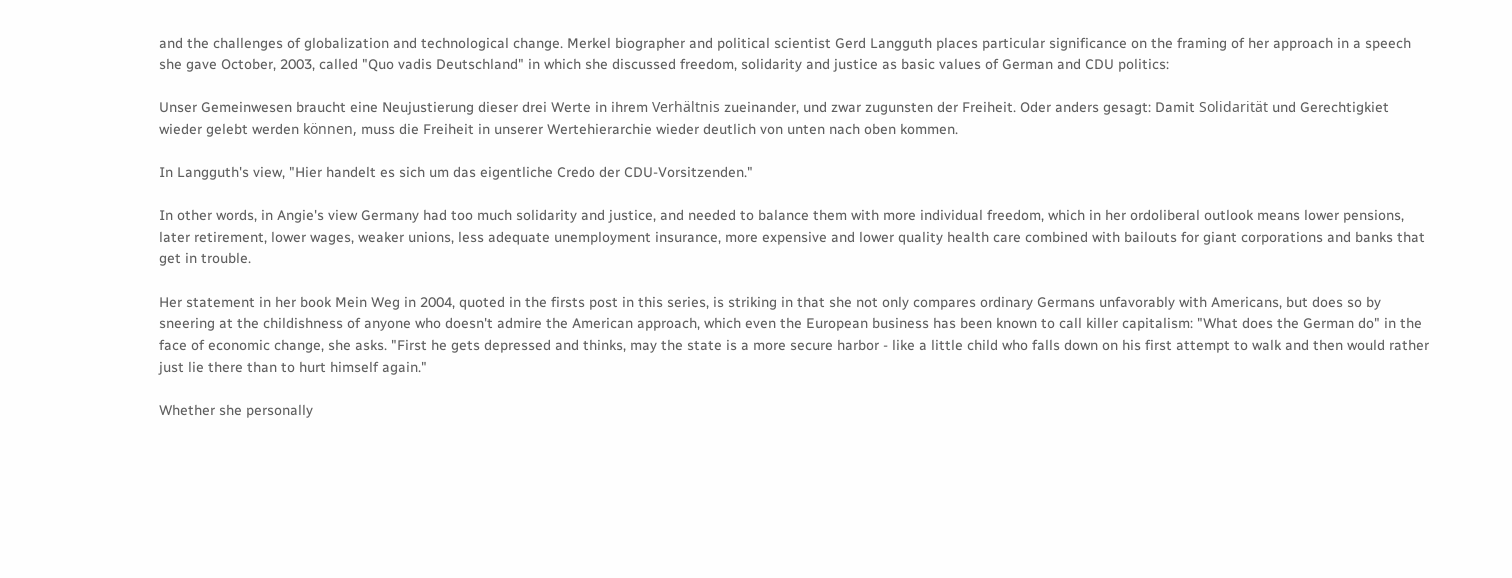and the challenges of globalization and technological change. Merkel biographer and political scientist Gerd Langguth places particular significance on the framing of her approach in a speech she gave October, 2003, called "Quo vadis Deutschland" in which she discussed freedom, solidarity and justice as basic values of German and CDU politics:

Unser Gemeinwesen braucht eine Neujustierung dieser drei Werte in ihrem Verhältnis zueinander, und zwar zugunsten der Freiheit. Oder anders gesagt: Damit Solidarität und Gerechtigkiet wieder gelebt werden können, muss die Freiheit in unserer Wertehierarchie wieder deutlich von unten nach oben kommen.

In Langguth's view, "Hier handelt es sich um das eigentliche Credo der CDU-Vorsitzenden."

In other words, in Angie's view Germany had too much solidarity and justice, and needed to balance them with more individual freedom, which in her ordoliberal outlook means lower pensions, later retirement, lower wages, weaker unions, less adequate unemployment insurance, more expensive and lower quality health care combined with bailouts for giant corporations and banks that get in trouble.

Her statement in her book Mein Weg in 2004, quoted in the firsts post in this series, is striking in that she not only compares ordinary Germans unfavorably with Americans, but does so by sneering at the childishness of anyone who doesn't admire the American approach, which even the European business has been known to call killer capitalism: "What does the German do" in the face of economic change, she asks. "First he gets depressed and thinks, may the state is a more secure harbor - like a little child who falls down on his first attempt to walk and then would rather just lie there than to hurt himself again."

Whether she personally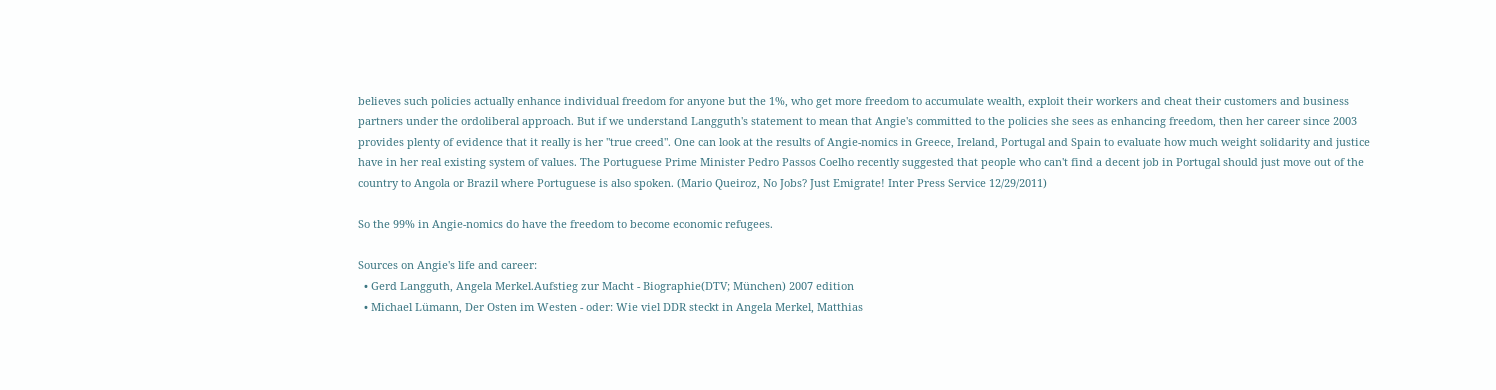believes such policies actually enhance individual freedom for anyone but the 1%, who get more freedom to accumulate wealth, exploit their workers and cheat their customers and business partners under the ordoliberal approach. But if we understand Langguth's statement to mean that Angie's committed to the policies she sees as enhancing freedom, then her career since 2003 provides plenty of evidence that it really is her "true creed". One can look at the results of Angie-nomics in Greece, Ireland, Portugal and Spain to evaluate how much weight solidarity and justice have in her real existing system of values. The Portuguese Prime Minister Pedro Passos Coelho recently suggested that people who can't find a decent job in Portugal should just move out of the country to Angola or Brazil where Portuguese is also spoken. (Mario Queiroz, No Jobs? Just Emigrate! Inter Press Service 12/29/2011)

So the 99% in Angie-nomics do have the freedom to become economic refugees.

Sources on Angie's life and career:
  • Gerd Langguth, Angela Merkel.Aufstieg zur Macht - Biographie(DTV; München) 2007 edition
  • Michael Lümann, Der Osten im Westen - oder: Wie viel DDR steckt in Angela Merkel, Matthias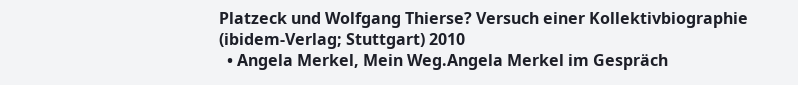Platzeck und Wolfgang Thierse? Versuch einer Kollektivbiographie (ibidem-Verlag; Stuttgart) 2010
  • Angela Merkel, Mein Weg.Angela Merkel im Gespräch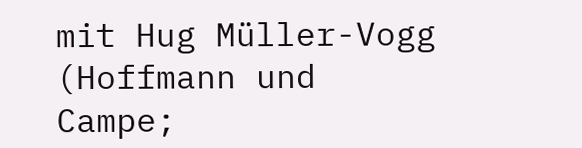mit Hug Müller-Vogg (Hoffmann und Campe;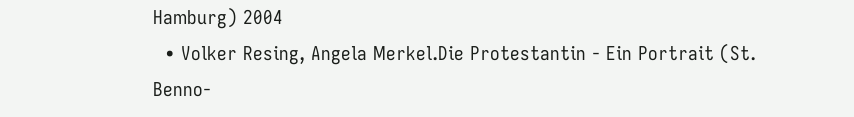Hamburg) 2004
  • Volker Resing, Angela Merkel.Die Protestantin - Ein Portrait (St. Benno-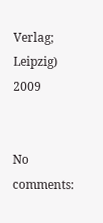Verlag; Leipzig) 2009


No comments: